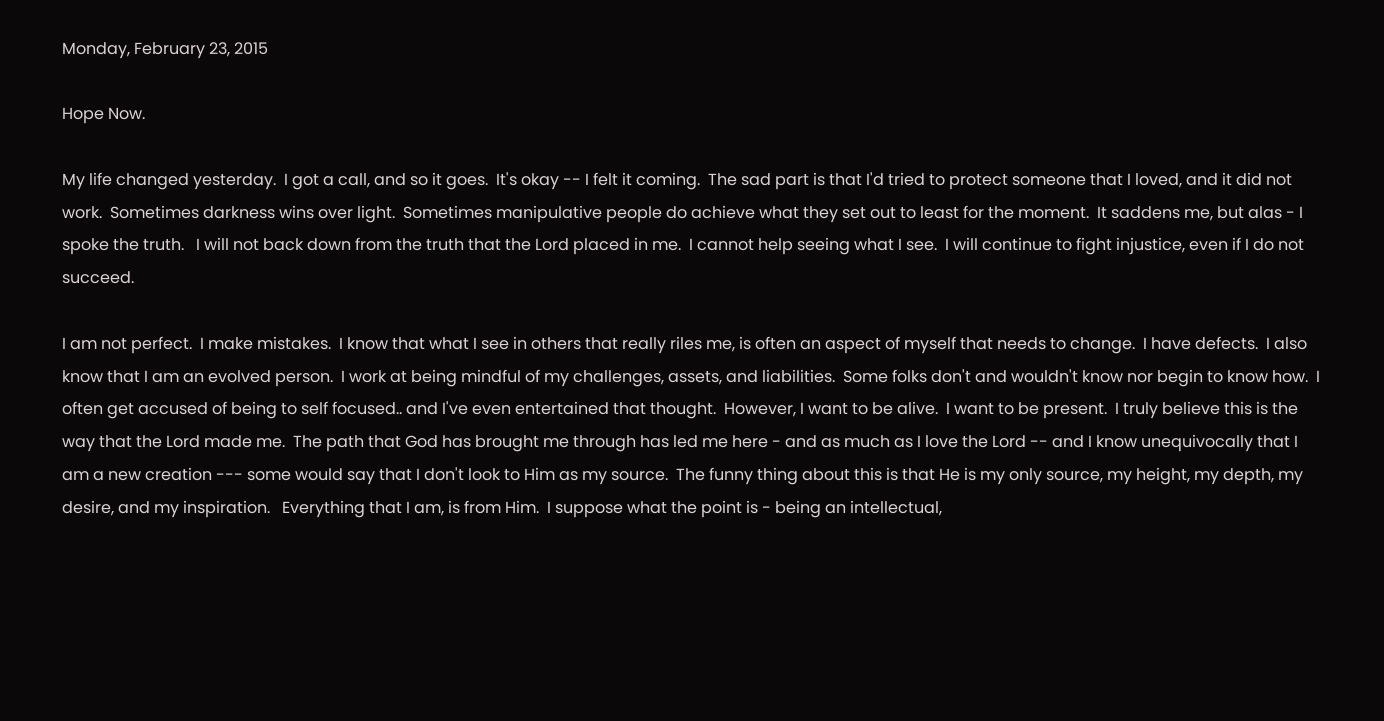Monday, February 23, 2015

Hope Now.

My life changed yesterday.  I got a call, and so it goes.  It's okay -- I felt it coming.  The sad part is that I'd tried to protect someone that I loved, and it did not work.  Sometimes darkness wins over light.  Sometimes manipulative people do achieve what they set out to least for the moment.  It saddens me, but alas - I spoke the truth.   I will not back down from the truth that the Lord placed in me.  I cannot help seeing what I see.  I will continue to fight injustice, even if I do not succeed.

I am not perfect.  I make mistakes.  I know that what I see in others that really riles me, is often an aspect of myself that needs to change.  I have defects.  I also know that I am an evolved person.  I work at being mindful of my challenges, assets, and liabilities.  Some folks don't and wouldn't know nor begin to know how.  I often get accused of being to self focused.. and I've even entertained that thought.  However, I want to be alive.  I want to be present.  I truly believe this is the way that the Lord made me.  The path that God has brought me through has led me here - and as much as I love the Lord -- and I know unequivocally that I am a new creation --- some would say that I don't look to Him as my source.  The funny thing about this is that He is my only source, my height, my depth, my desire, and my inspiration.   Everything that I am, is from Him.  I suppose what the point is - being an intellectual,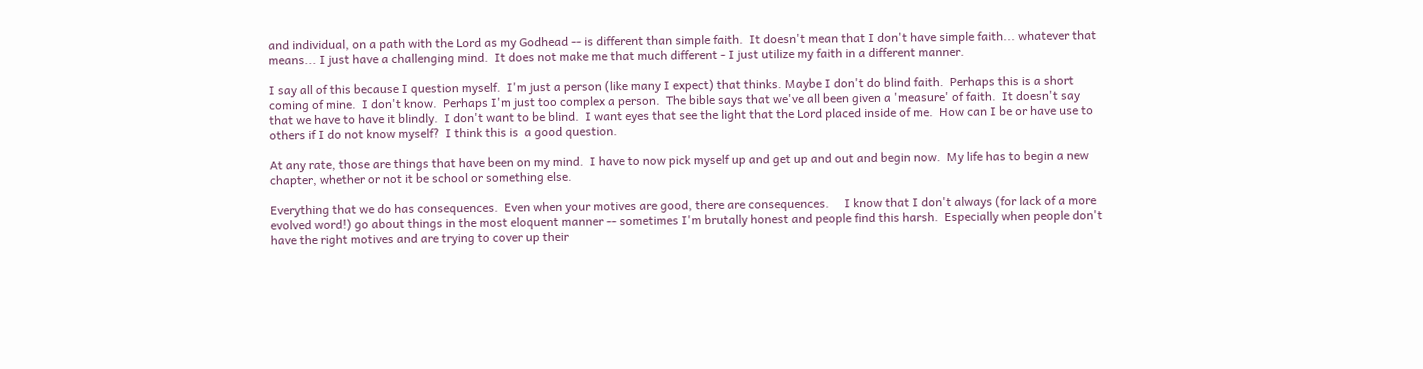and individual, on a path with the Lord as my Godhead -- is different than simple faith.  It doesn't mean that I don't have simple faith... whatever that means... I just have a challenging mind.  It does not make me that much different - I just utilize my faith in a different manner.

I say all of this because I question myself.  I'm just a person (like many I expect) that thinks. Maybe I don't do blind faith.  Perhaps this is a short coming of mine.  I don't know.  Perhaps I'm just too complex a person.  The bible says that we've all been given a 'measure' of faith.  It doesn't say that we have to have it blindly.  I don't want to be blind.  I want eyes that see the light that the Lord placed inside of me.  How can I be or have use to others if I do not know myself?  I think this is  a good question.

At any rate, those are things that have been on my mind.  I have to now pick myself up and get up and out and begin now.  My life has to begin a new chapter, whether or not it be school or something else.

Everything that we do has consequences.  Even when your motives are good, there are consequences.     I know that I don't always (for lack of a more evolved word!) go about things in the most eloquent manner -- sometimes I'm brutally honest and people find this harsh.  Especially when people don't have the right motives and are trying to cover up their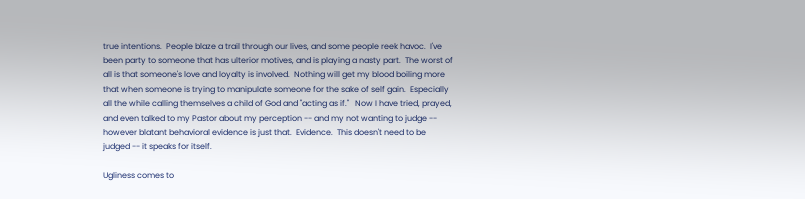true intentions.  People blaze a trail through our lives, and some people reek havoc.  I've been party to someone that has ulterior motives, and is playing a nasty part.  The worst of all is that someone's love and loyalty is involved.  Nothing will get my blood boiling more that when someone is trying to manipulate someone for the sake of self gain.  Especially all the while calling themselves a child of God and "acting as if."   Now I have tried, prayed, and even talked to my Pastor about my perception -- and my not wanting to judge -- however blatant behavioral evidence is just that.  Evidence.  This doesn't need to be judged -- it speaks for itself.

Ugliness comes to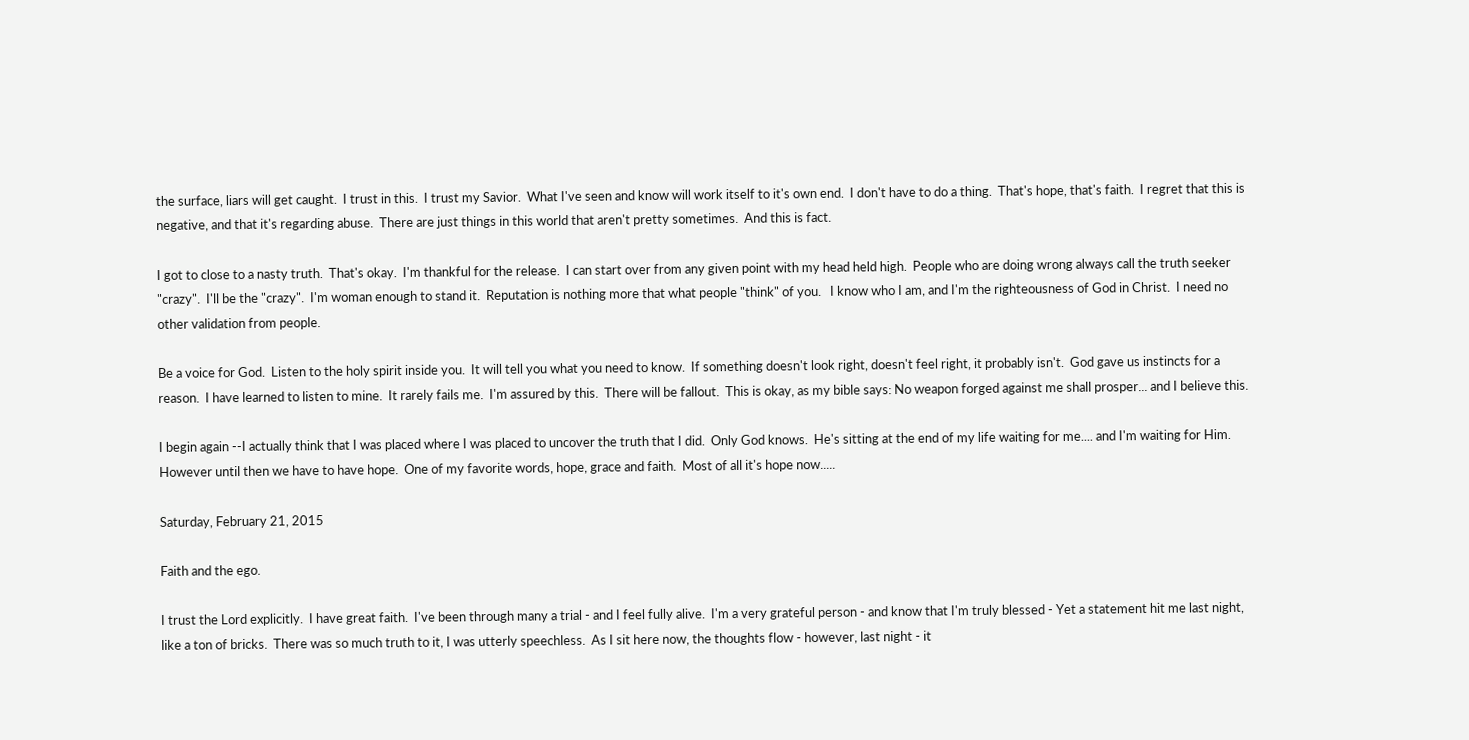the surface, liars will get caught.  I trust in this.  I trust my Savior.  What I've seen and know will work itself to it's own end.  I don't have to do a thing.  That's hope, that's faith.  I regret that this is negative, and that it's regarding abuse.  There are just things in this world that aren't pretty sometimes.  And this is fact.

I got to close to a nasty truth.  That's okay.  I'm thankful for the release.  I can start over from any given point with my head held high.  People who are doing wrong always call the truth seeker "crazy".  I'll be the "crazy".  I'm woman enough to stand it.  Reputation is nothing more that what people "think" of you.   I know who I am, and I'm the righteousness of God in Christ.  I need no other validation from people.

Be a voice for God.  Listen to the holy spirit inside you.  It will tell you what you need to know.  If something doesn't look right, doesn't feel right, it probably isn't.  God gave us instincts for a reason.  I have learned to listen to mine.  It rarely fails me.  I'm assured by this.  There will be fallout.  This is okay, as my bible says: No weapon forged against me shall prosper... and I believe this.

I begin again --I actually think that I was placed where I was placed to uncover the truth that I did.  Only God knows.  He's sitting at the end of my life waiting for me.... and I'm waiting for Him.  However until then we have to have hope.  One of my favorite words, hope, grace and faith.  Most of all it's hope now.....

Saturday, February 21, 2015

Faith and the ego.

I trust the Lord explicitly.  I have great faith.  I've been through many a trial - and I feel fully alive.  I'm a very grateful person - and know that I'm truly blessed - Yet a statement hit me last night, like a ton of bricks.  There was so much truth to it, I was utterly speechless.  As I sit here now, the thoughts flow - however, last night - it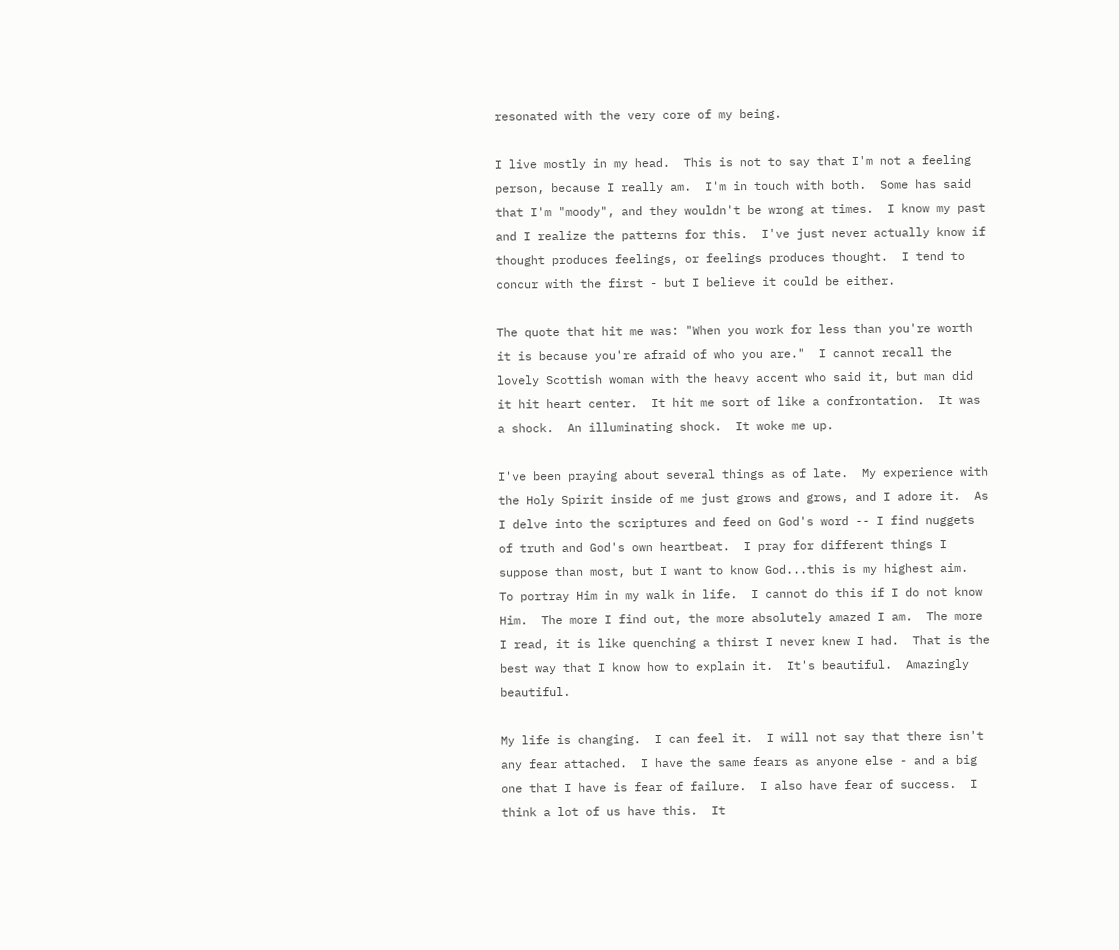resonated with the very core of my being.

I live mostly in my head.  This is not to say that I'm not a feeling person, because I really am.  I'm in touch with both.  Some has said that I'm "moody", and they wouldn't be wrong at times.  I know my past and I realize the patterns for this.  I've just never actually know if thought produces feelings, or feelings produces thought.  I tend to concur with the first - but I believe it could be either.

The quote that hit me was: "When you work for less than you're worth it is because you're afraid of who you are."  I cannot recall the lovely Scottish woman with the heavy accent who said it, but man did it hit heart center.  It hit me sort of like a confrontation.  It was a shock.  An illuminating shock.  It woke me up.

I've been praying about several things as of late.  My experience with the Holy Spirit inside of me just grows and grows, and I adore it.  As I delve into the scriptures and feed on God's word -- I find nuggets of truth and God's own heartbeat.  I pray for different things I suppose than most, but I want to know God...this is my highest aim.  To portray Him in my walk in life.  I cannot do this if I do not know Him.  The more I find out, the more absolutely amazed I am.  The more I read, it is like quenching a thirst I never knew I had.  That is the best way that I know how to explain it.  It's beautiful.  Amazingly beautiful.

My life is changing.  I can feel it.  I will not say that there isn't any fear attached.  I have the same fears as anyone else - and a big one that I have is fear of failure.  I also have fear of success.  I think a lot of us have this.  It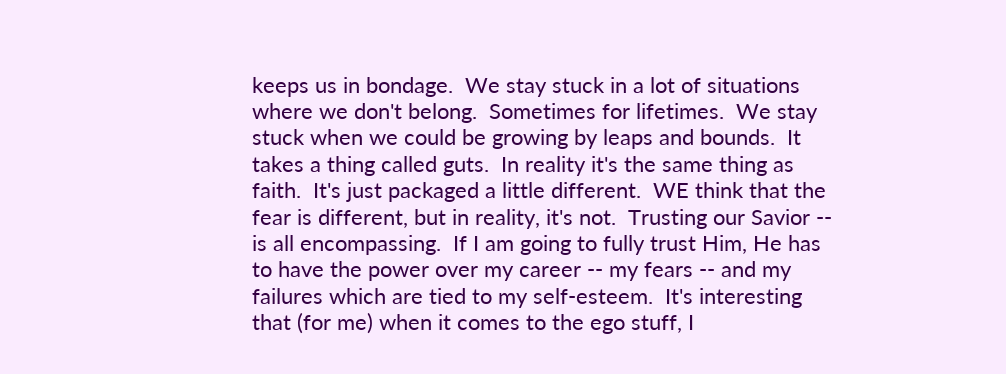keeps us in bondage.  We stay stuck in a lot of situations where we don't belong.  Sometimes for lifetimes.  We stay stuck when we could be growing by leaps and bounds.  It takes a thing called guts.  In reality it's the same thing as faith.  It's just packaged a little different.  WE think that the fear is different, but in reality, it's not.  Trusting our Savior -- is all encompassing.  If I am going to fully trust Him, He has to have the power over my career -- my fears -- and my failures which are tied to my self-esteem.  It's interesting that (for me) when it comes to the ego stuff, I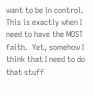want to be in control.  This is exactly when I need to have the MOST faith.  Yet, somehow I think that I need to do that stuff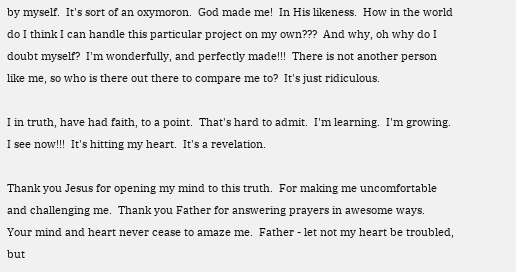by myself.  It's sort of an oxymoron.  God made me!  In His likeness.  How in the world do I think I can handle this particular project on my own???  And why, oh why do I doubt myself?  I'm wonderfully, and perfectly made!!!  There is not another person like me, so who is there out there to compare me to?  It's just ridiculous.

I in truth, have had faith, to a point.  That's hard to admit.  I'm learning.  I'm growing.  I see now!!!  It's hitting my heart.  It's a revelation.

Thank you Jesus for opening my mind to this truth.  For making me uncomfortable and challenging me.  Thank you Father for answering prayers in awesome ways.  Your mind and heart never cease to amaze me.  Father - let not my heart be troubled, but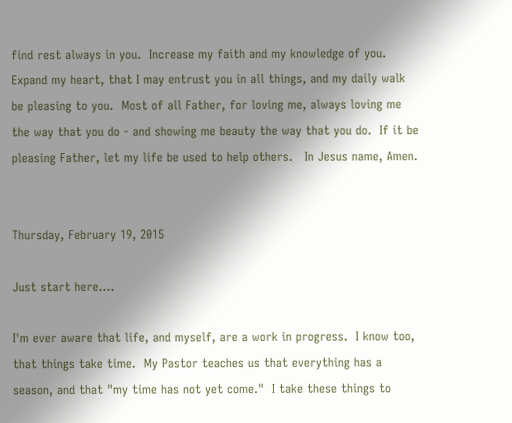find rest always in you.  Increase my faith and my knowledge of you.  Expand my heart, that I may entrust you in all things, and my daily walk be pleasing to you.  Most of all Father, for loving me, always loving me the way that you do - and showing me beauty the way that you do.  If it be pleasing Father, let my life be used to help others.   In Jesus name, Amen.


Thursday, February 19, 2015

Just start here....

I'm ever aware that life, and myself, are a work in progress.  I know too, that things take time.  My Pastor teaches us that everything has a season, and that "my time has not yet come."  I take these things to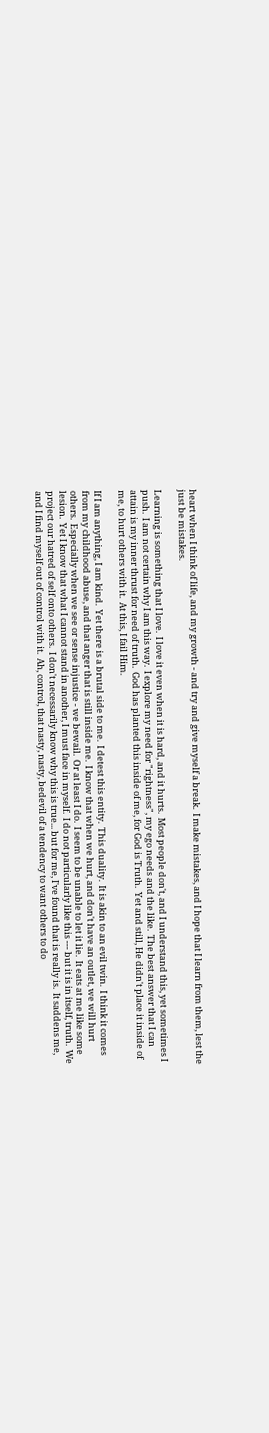heart when I think of life, and my growth - and try and give myself a break.  I make mistakes, and I hope that I learn from them, lest the just be mistakes.

Learning is something that I love.  I love it even when it is hard, and it hurts.  Most people don't, and I understand this, yet sometimes I push.  I am not certain why I am this way.  I explore my need for "rightness", my ego needs and the like.  The best answer that I can attain is my inner thrust for need of truth.  God has planted this inside of me, for God is Truth.  Yet and still, He didn't place it inside of me, to hurt others with it.  At this, I fail Him.

If I am anything, I am kind.  Yet there is a brutal side to me.  I detest this entity.  This duality.  It is akin to an evil twin.  I think it comes from my childhood abuse, and that anger that is still inside me.  I know that when we hurt, and don't have an outlet, we will hurt others.  Especially when we see or sense injustice - we bewail.  Or at least I do.  I seem to be unable to let it lie.  It eats at me like some lesion.  Yet I know that what I cannot stand in another, I must face in myself.  I do not particularly like this --- but it is in itself, truth.  We project our hatred of self onto others.  I don't necessarily know why this is true... but for me, I've found that is really is.  It saddens me, and I find myself out of control with it.  Ah, control, that nasty, nasty, bedevil of a tendency to want others to do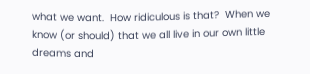what we want.  How ridiculous is that?  When we know (or should) that we all live in our own little dreams and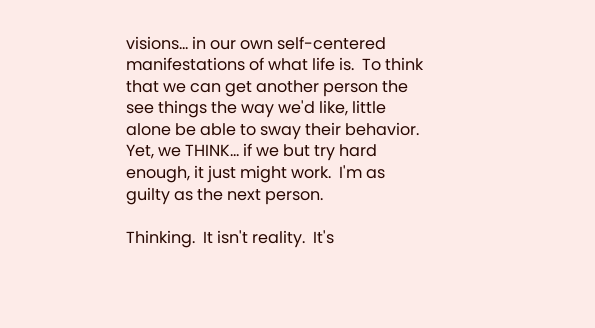visions... in our own self-centered manifestations of what life is.  To think that we can get another person the see things the way we'd like, little alone be able to sway their behavior.  Yet, we THINK... if we but try hard enough, it just might work.  I'm as guilty as the next person.

Thinking.  It isn't reality.  It's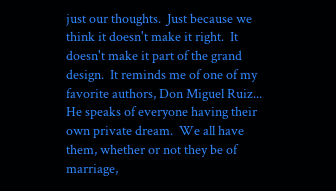just our thoughts.  Just because we think it doesn't make it right.  It doesn't make it part of the grand design.  It reminds me of one of my favorite authors, Don Miguel Ruiz... He speaks of everyone having their own private dream.  We all have them, whether or not they be of marriage,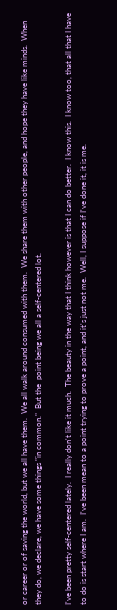or career or of saving the world, but we all have them.  We all walk around consumed with them.  We share them with other people, and hope they have like minds.  When they do, we declare, we have some things "in common."  But the  point being we all a self-centered lot.

I've been pretty self-centered lately.  I really don't like it much.  The beauty in the way that I think however is that I can do better.  I know this.  I know too, that all that I have to do is start where I am.  I've been mean to a point trying to prove a point, and it's just not me.  Well, I suppose if I've done it, it is me.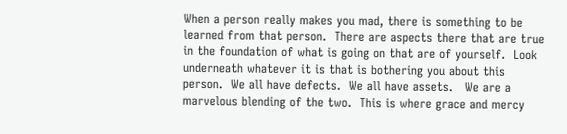When a person really makes you mad, there is something to be learned from that person.  There are aspects there that are true in the foundation of what is going on that are of yourself.  Look underneath whatever it is that is bothering you about this person.  We all have defects.  We all have assets.   We are a marvelous blending of the two.  This is where grace and mercy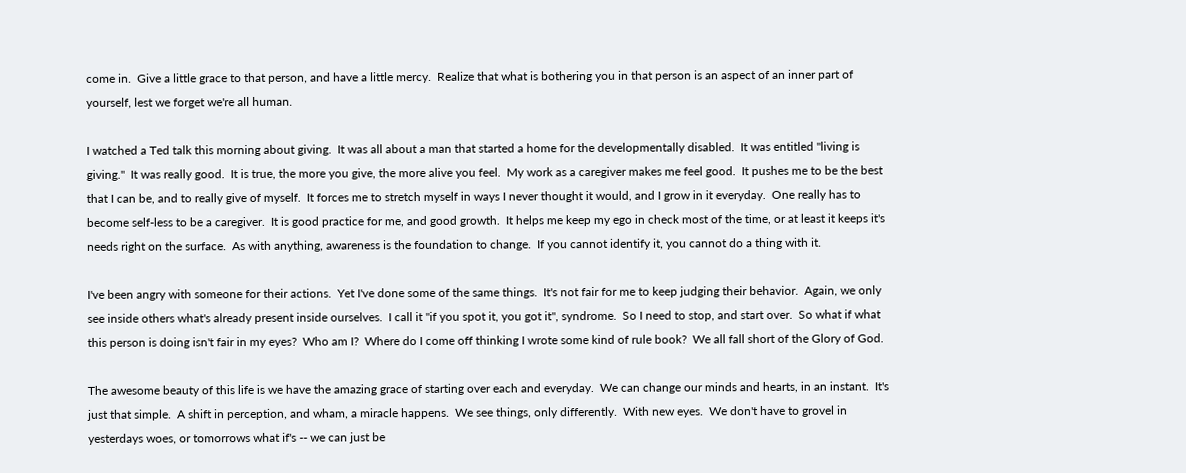come in.  Give a little grace to that person, and have a little mercy.  Realize that what is bothering you in that person is an aspect of an inner part of yourself, lest we forget we're all human.

I watched a Ted talk this morning about giving.  It was all about a man that started a home for the developmentally disabled.  It was entitled "living is giving."  It was really good.  It is true, the more you give, the more alive you feel.  My work as a caregiver makes me feel good.  It pushes me to be the best that I can be, and to really give of myself.  It forces me to stretch myself in ways I never thought it would, and I grow in it everyday.  One really has to become self-less to be a caregiver.  It is good practice for me, and good growth.  It helps me keep my ego in check most of the time, or at least it keeps it's needs right on the surface.  As with anything, awareness is the foundation to change.  If you cannot identify it, you cannot do a thing with it.

I've been angry with someone for their actions.  Yet I've done some of the same things.  It's not fair for me to keep judging their behavior.  Again, we only see inside others what's already present inside ourselves.  I call it "if you spot it, you got it", syndrome.  So I need to stop, and start over.  So what if what this person is doing isn't fair in my eyes?  Who am I?  Where do I come off thinking I wrote some kind of rule book?  We all fall short of the Glory of God.

The awesome beauty of this life is we have the amazing grace of starting over each and everyday.  We can change our minds and hearts, in an instant.  It's just that simple.  A shift in perception, and wham, a miracle happens.  We see things, only differently.  With new eyes.  We don't have to grovel in yesterdays woes, or tomorrows what if's -- we can just be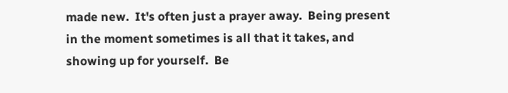made new.  It's often just a prayer away.  Being present in the moment sometimes is all that it takes, and showing up for yourself.  Be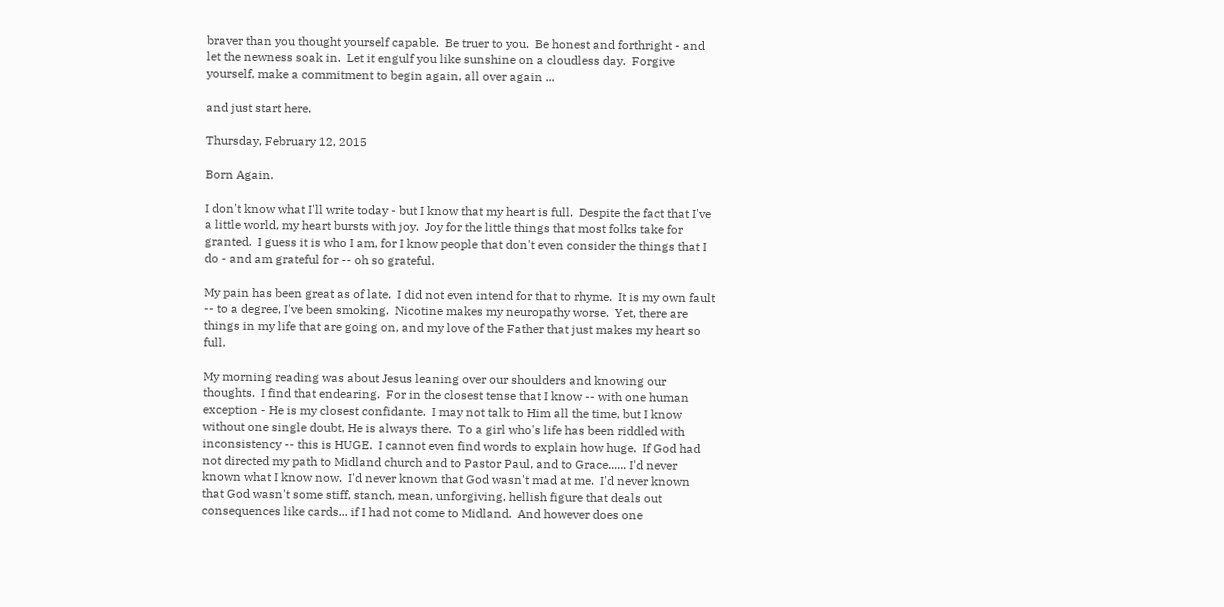braver than you thought yourself capable.  Be truer to you.  Be honest and forthright - and let the newness soak in.  Let it engulf you like sunshine on a cloudless day.  Forgive yourself, make a commitment to begin again, all over again ...

and just start here.

Thursday, February 12, 2015

Born Again.

I don't know what I'll write today - but I know that my heart is full.  Despite the fact that I've a little world, my heart bursts with joy.  Joy for the little things that most folks take for granted.  I guess it is who I am, for I know people that don't even consider the things that I do - and am grateful for -- oh so grateful.

My pain has been great as of late.  I did not even intend for that to rhyme.  It is my own fault -- to a degree, I've been smoking.  Nicotine makes my neuropathy worse.  Yet, there are things in my life that are going on, and my love of the Father that just makes my heart so full.

My morning reading was about Jesus leaning over our shoulders and knowing our thoughts.  I find that endearing.  For in the closest tense that I know -- with one human exception - He is my closest confidante.  I may not talk to Him all the time, but I know without one single doubt, He is always there.  To a girl who's life has been riddled with inconsistency -- this is HUGE.  I cannot even find words to explain how huge.  If God had not directed my path to Midland church and to Pastor Paul, and to Grace...... I'd never known what I know now.  I'd never known that God wasn't mad at me.  I'd never known that God wasn't some stiff, stanch, mean, unforgiving, hellish figure that deals out consequences like cards... if I had not come to Midland.  And however does one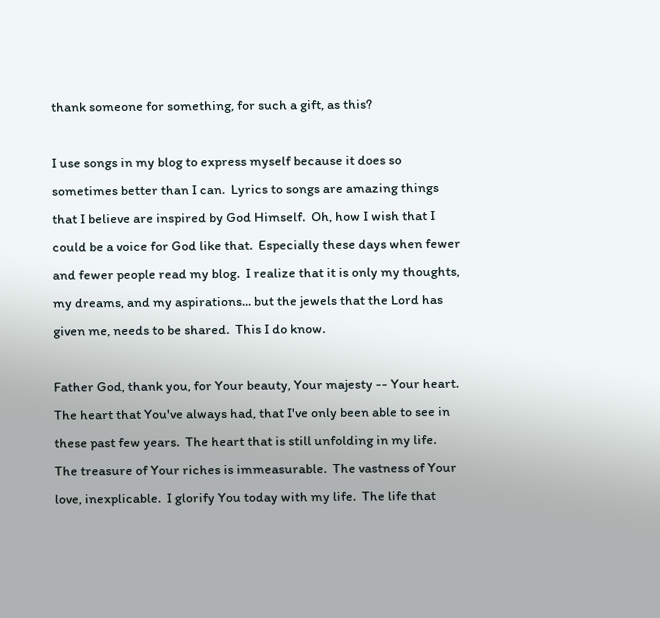thank someone for something, for such a gift, as this?

I use songs in my blog to express myself because it does so sometimes better than I can.  Lyrics to songs are amazing things that I believe are inspired by God Himself.  Oh, how I wish that I could be a voice for God like that.  Especially these days when fewer and fewer people read my blog.  I realize that it is only my thoughts, my dreams, and my aspirations... but the jewels that the Lord has given me, needs to be shared.  This I do know.

Father God, thank you, for Your beauty, Your majesty -- Your heart.  The heart that You've always had, that I've only been able to see in these past few years.  The heart that is still unfolding in my life.  The treasure of Your riches is immeasurable.  The vastness of Your love, inexplicable.  I glorify You today with my life.  The life that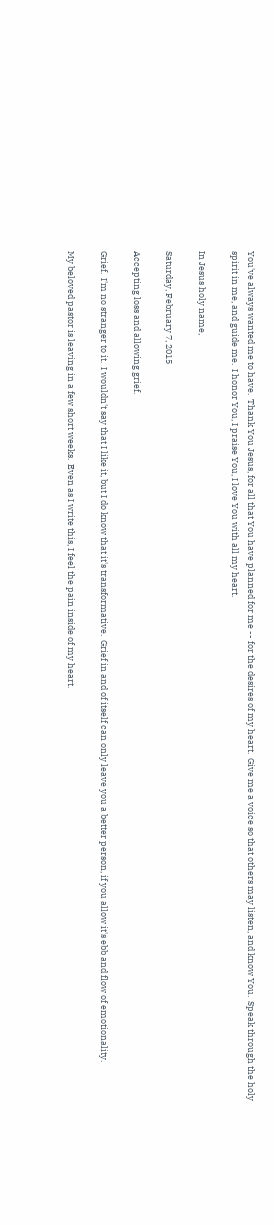You've always wanted me to have.  Thank You Jesus, for all that You have planned for me -- for the desires of my heart.  Give me a voice so that others may listen, and know You.  Speak through the holy spirit in me, and guide me.  I honor You, I praise You, I love You with all my heart.

In Jesus holy name,

Saturday, February 7, 2015

Accepting loss and allowing grief.

Grief.  I'm no stranger to it.  I wouldn't say that I like it, but I do know that it's transformative.  Grief in and of itself can only leave you a better person, if you allow it's ebb and flow of emotionality.

My beloved pastor is leaving in a few short weeks.  Even as I write this, I feel the pain inside of my heart.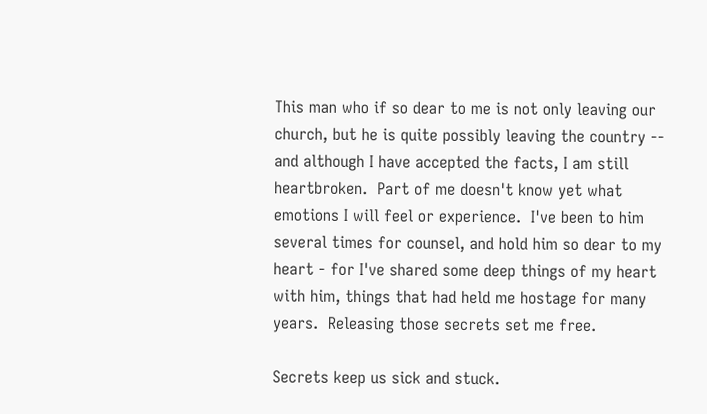This man who if so dear to me is not only leaving our church, but he is quite possibly leaving the country -- and although I have accepted the facts, I am still heartbroken.  Part of me doesn't know yet what emotions I will feel or experience.  I've been to him several times for counsel, and hold him so dear to my heart - for I've shared some deep things of my heart with him, things that had held me hostage for many years.  Releasing those secrets set me free.

Secrets keep us sick and stuck.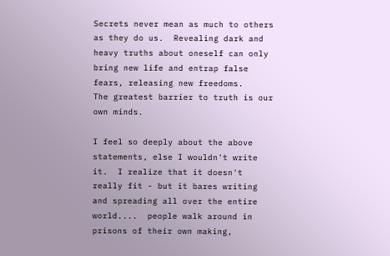Secrets never mean as much to others as they do us.  Revealing dark and heavy truths about oneself can only bring new life and entrap false fears, releasing new freedoms.    The greatest barrier to truth is our own minds.

I feel so deeply about the above statements, else I wouldn't write it.  I realize that it doesn't really fit - but it bares writing and spreading all over the entire world....  people walk around in prisons of their own making,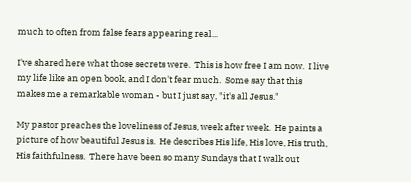much to often from false fears appearing real...

I've shared here what those secrets were.  This is how free I am now.  I live my life like an open book, and I don't fear much.  Some say that this makes me a remarkable woman - but I just say, "it's all Jesus."

My pastor preaches the loveliness of Jesus, week after week.  He paints a picture of how beautiful Jesus is.  He describes His life, His love, His truth, His faithfulness.  There have been so many Sundays that I walk out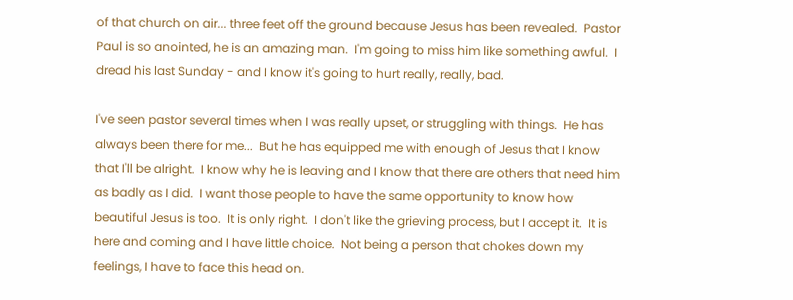of that church on air... three feet off the ground because Jesus has been revealed.  Pastor Paul is so anointed, he is an amazing man.  I'm going to miss him like something awful.  I dread his last Sunday - and I know it's going to hurt really, really, bad.

I've seen pastor several times when I was really upset, or struggling with things.  He has always been there for me...  But he has equipped me with enough of Jesus that I know that I'll be alright.  I know why he is leaving and I know that there are others that need him as badly as I did.  I want those people to have the same opportunity to know how beautiful Jesus is too.  It is only right.  I don't like the grieving process, but I accept it.  It is here and coming and I have little choice.  Not being a person that chokes down my feelings, I have to face this head on.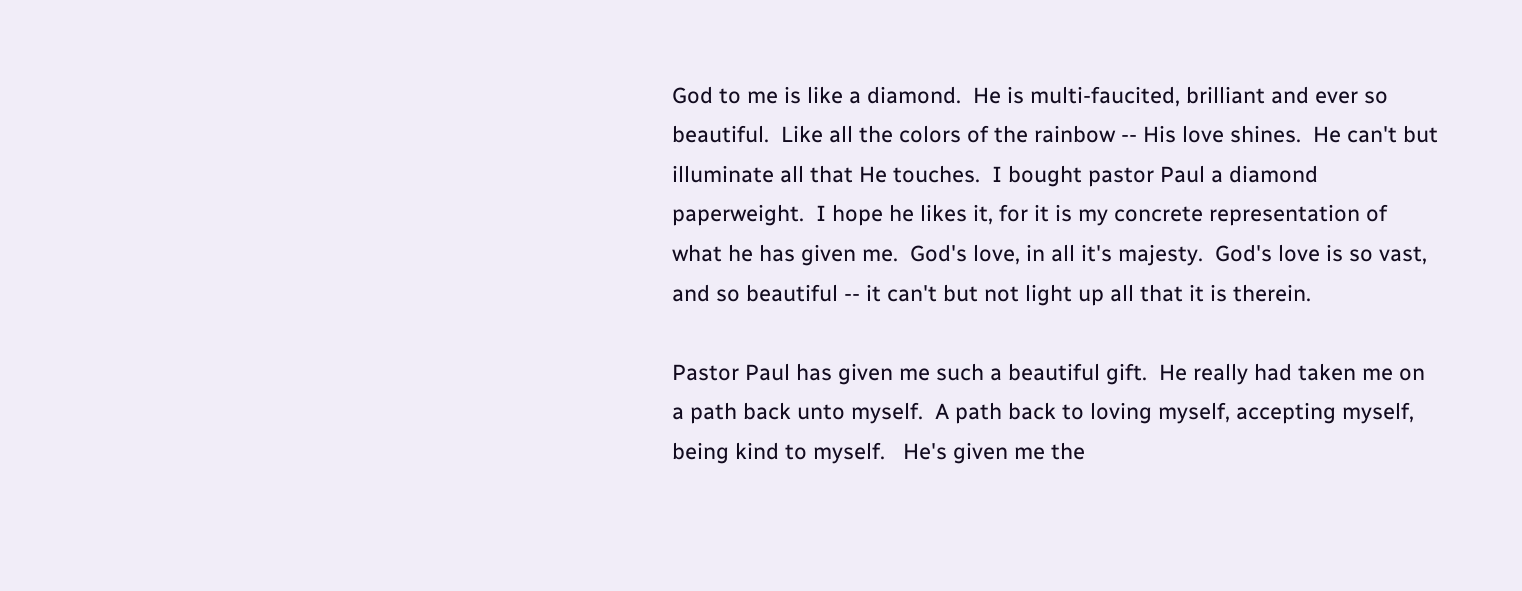God to me is like a diamond.  He is multi-faucited, brilliant and ever so beautiful.  Like all the colors of the rainbow -- His love shines.  He can't but illuminate all that He touches.  I bought pastor Paul a diamond paperweight.  I hope he likes it, for it is my concrete representation of what he has given me.  God's love, in all it's majesty.  God's love is so vast, and so beautiful -- it can't but not light up all that it is therein.

Pastor Paul has given me such a beautiful gift.  He really had taken me on a path back unto myself.  A path back to loving myself, accepting myself, being kind to myself.   He's given me the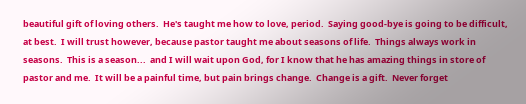beautiful gift of loving others.  He's taught me how to love, period.  Saying good-bye is going to be difficult, at best.  I will trust however, because pastor taught me about seasons of life.  Things always work in seasons.  This is a season...  and I will wait upon God, for I know that he has amazing things in store of pastor and me.  It will be a painful time, but pain brings change.  Change is a gift.  Never forget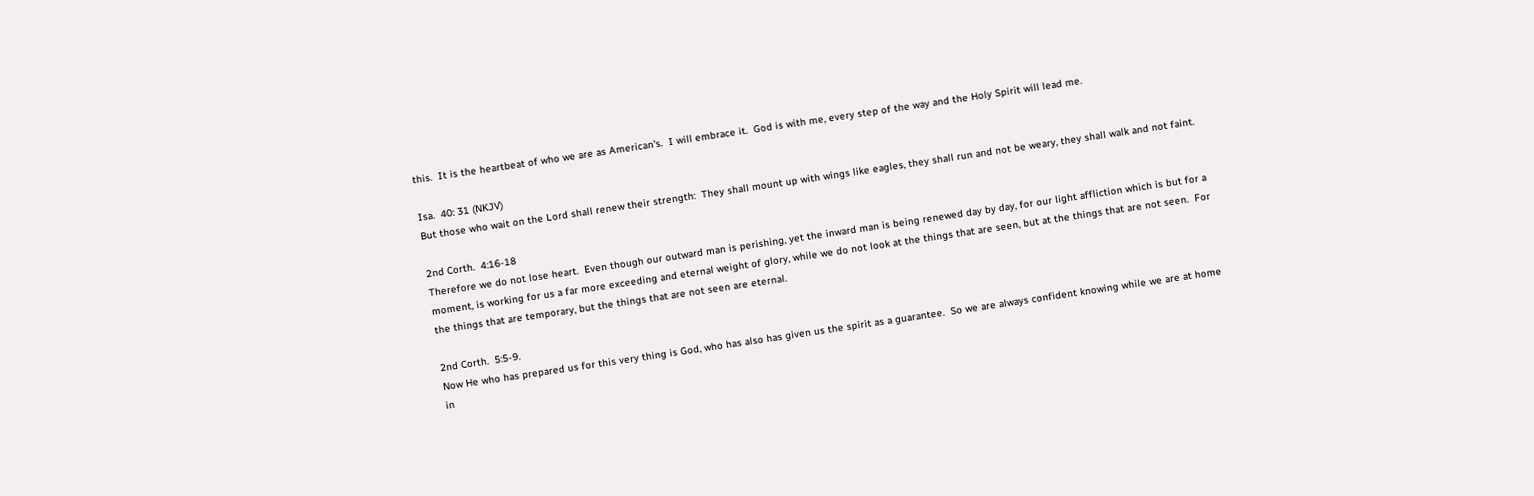this.  It is the heartbeat of who we are as American's.  I will embrace it.  God is with me, every step of the way and the Holy Spirit will lead me.

Isa.  40: 31 (NKJV)
But those who wait on the Lord shall renew their strength:  They shall mount up with wings like eagles, they shall run and not be weary, they shall walk and not faint.

2nd Corth.  4:16-18
Therefore we do not lose heart.  Even though our outward man is perishing, yet the inward man is being renewed day by day, for our light affliction which is but for a moment, is working for us a far more exceeding and eternal weight of glory, while we do not look at the things that are seen, but at the things that are not seen.  For the things that are temporary, but the things that are not seen are eternal.

2nd Corth.  5:5-9.
Now He who has prepared us for this very thing is God, who has also has given us the spirit as a guarantee.  So we are always confident knowing while we are at home in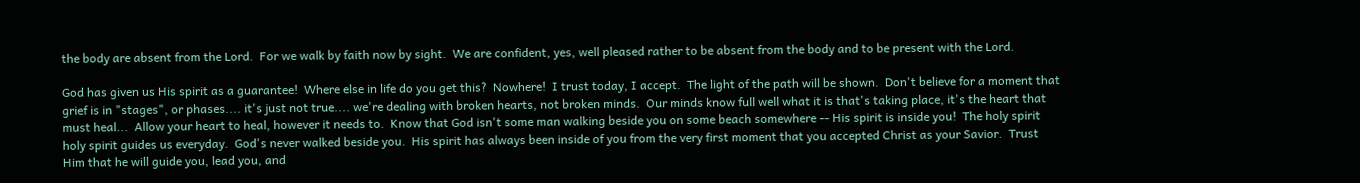the body are absent from the Lord.  For we walk by faith now by sight.  We are confident, yes, well pleased rather to be absent from the body and to be present with the Lord.

God has given us His spirit as a guarantee!  Where else in life do you get this?  Nowhere!  I trust today, I accept.  The light of the path will be shown.  Don't believe for a moment that grief is in "stages", or phases.... it's just not true.... we're dealing with broken hearts, not broken minds.  Our minds know full well what it is that's taking place, it's the heart that must heal...  Allow your heart to heal, however it needs to.  Know that God isn't some man walking beside you on some beach somewhere -- His spirit is inside you!  The holy spirit holy spirit guides us everyday.  God's never walked beside you.  His spirit has always been inside of you from the very first moment that you accepted Christ as your Savior.  Trust Him that he will guide you, lead you, and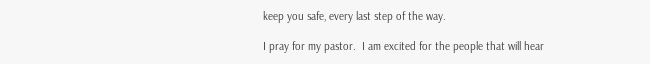keep you safe, every last step of the way.

I pray for my pastor.  I am excited for the people that will hear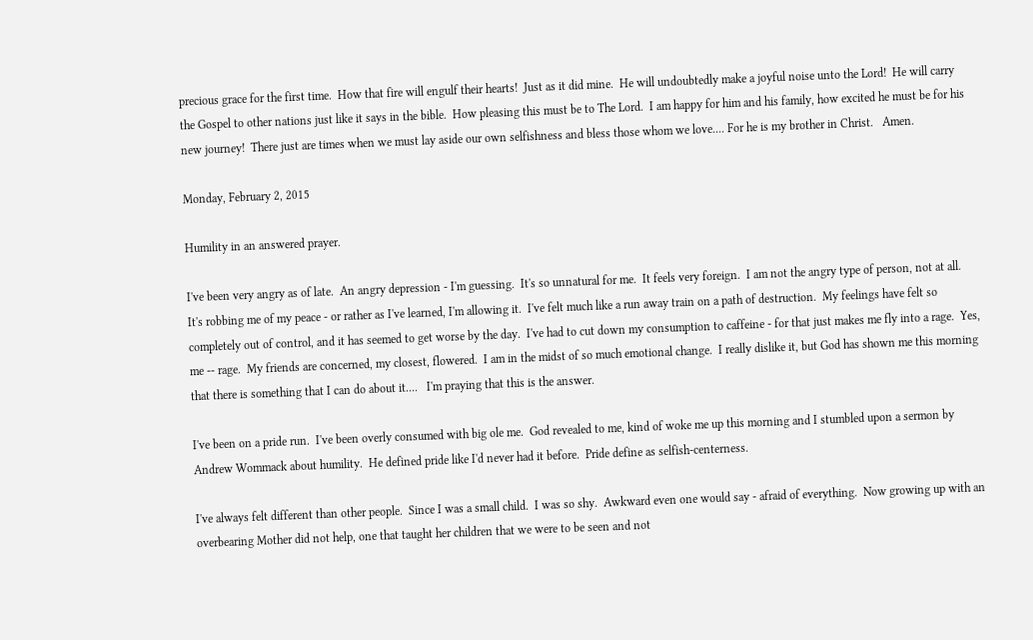precious grace for the first time.  How that fire will engulf their hearts!  Just as it did mine.  He will undoubtedly make a joyful noise unto the Lord!  He will carry the Gospel to other nations just like it says in the bible.  How pleasing this must be to The Lord.  I am happy for him and his family, how excited he must be for his new journey!  There just are times when we must lay aside our own selfishness and bless those whom we love.... For he is my brother in Christ.   Amen.

Monday, February 2, 2015

Humility in an answered prayer.

I've been very angry as of late.  An angry depression - I'm guessing.  It's so unnatural for me.  It feels very foreign.  I am not the angry type of person, not at all.  It's robbing me of my peace - or rather as I've learned, I'm allowing it.  I've felt much like a run away train on a path of destruction.  My feelings have felt so completely out of control, and it has seemed to get worse by the day.  I've had to cut down my consumption to caffeine - for that just makes me fly into a rage.  Yes, me -- rage.  My friends are concerned, my closest, flowered.  I am in the midst of so much emotional change.  I really dislike it, but God has shown me this morning that there is something that I can do about it....   I'm praying that this is the answer.

I've been on a pride run.  I've been overly consumed with big ole me.  God revealed to me, kind of woke me up this morning and I stumbled upon a sermon by Andrew Wommack about humility.  He defined pride like I'd never had it before.  Pride define as selfish-centerness.

I've always felt different than other people.  Since I was a small child.  I was so shy.  Awkward even one would say - afraid of everything.  Now growing up with an overbearing Mother did not help, one that taught her children that we were to be seen and not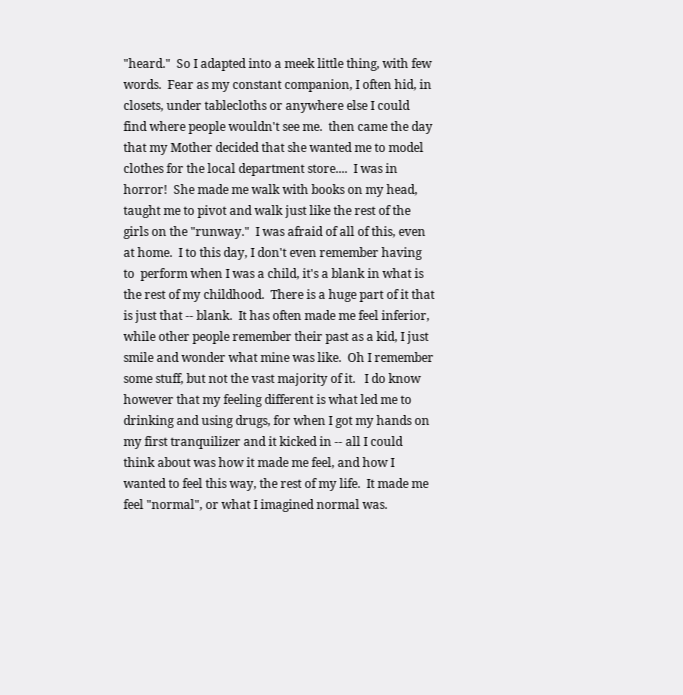"heard."  So I adapted into a meek little thing, with few words.  Fear as my constant companion, I often hid, in closets, under tablecloths or anywhere else I could find where people wouldn't see me.  then came the day that my Mother decided that she wanted me to model clothes for the local department store....  I was in horror!  She made me walk with books on my head, taught me to pivot and walk just like the rest of the girls on the "runway."  I was afraid of all of this, even at home.  I to this day, I don't even remember having to  perform when I was a child, it's a blank in what is the rest of my childhood.  There is a huge part of it that is just that -- blank.  It has often made me feel inferior, while other people remember their past as a kid, I just smile and wonder what mine was like.  Oh I remember some stuff, but not the vast majority of it.   I do know however that my feeling different is what led me to drinking and using drugs, for when I got my hands on my first tranquilizer and it kicked in -- all I could think about was how it made me feel, and how I wanted to feel this way, the rest of my life.  It made me feel "normal", or what I imagined normal was.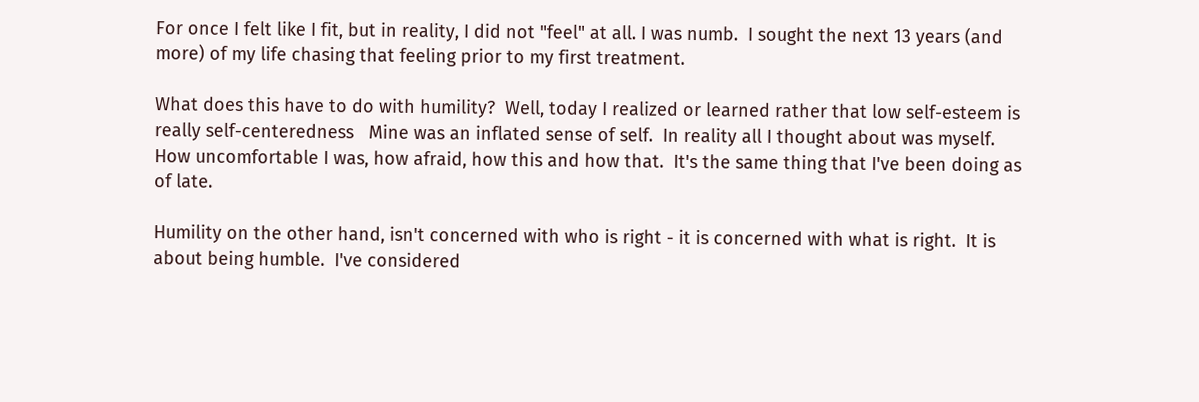For once I felt like I fit, but in reality, I did not "feel" at all. I was numb.  I sought the next 13 years (and more) of my life chasing that feeling prior to my first treatment.

What does this have to do with humility?  Well, today I realized or learned rather that low self-esteem is really self-centeredness   Mine was an inflated sense of self.  In reality all I thought about was myself.  How uncomfortable I was, how afraid, how this and how that.  It's the same thing that I've been doing as of late.

Humility on the other hand, isn't concerned with who is right - it is concerned with what is right.  It is about being humble.  I've considered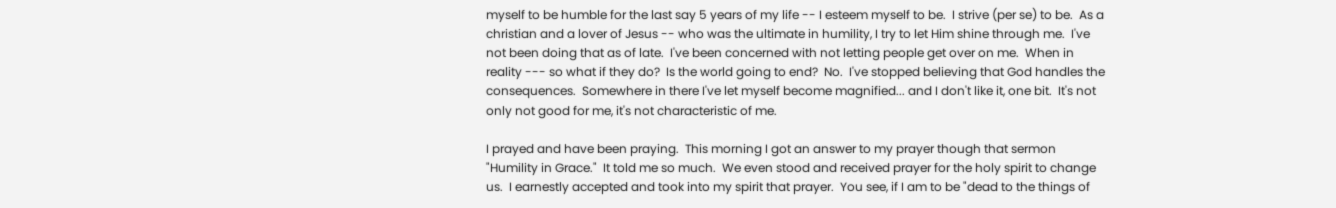myself to be humble for the last say 5 years of my life -- I esteem myself to be.  I strive (per se) to be.  As a christian and a lover of Jesus -- who was the ultimate in humility, I try to let Him shine through me.  I've not been doing that as of late.  I've been concerned with not letting people get over on me.  When in reality --- so what if they do?  Is the world going to end?  No.  I've stopped believing that God handles the consequences.  Somewhere in there I've let myself become magnified... and I don't like it, one bit.  It's not only not good for me, it's not characteristic of me.

I prayed and have been praying.  This morning I got an answer to my prayer though that sermon "Humility in Grace."  It told me so much.  We even stood and received prayer for the holy spirit to change us.  I earnestly accepted and took into my spirit that prayer.  You see, if I am to be "dead to the things of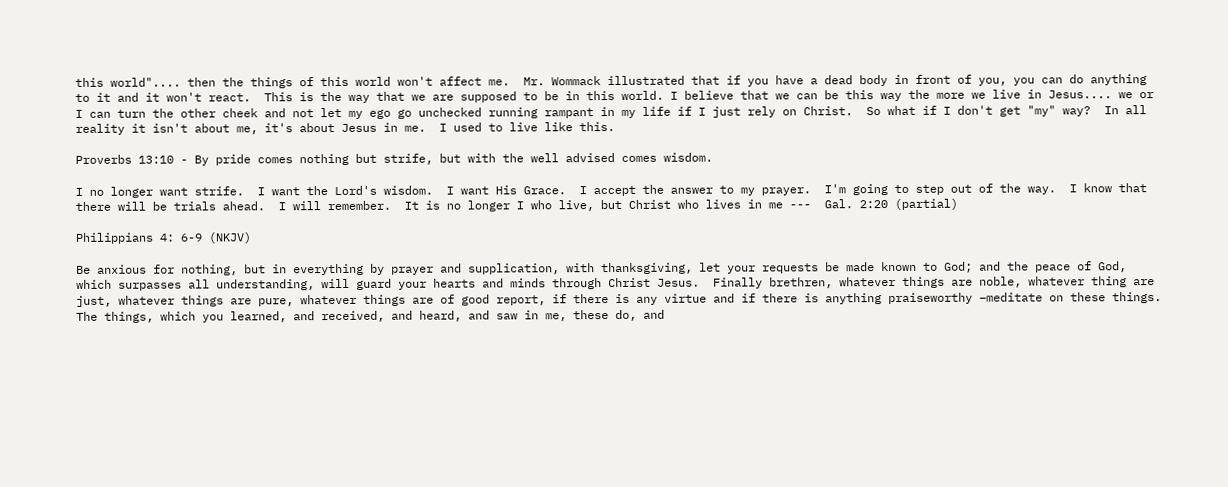this world".... then the things of this world won't affect me.  Mr. Wommack illustrated that if you have a dead body in front of you, you can do anything to it and it won't react.  This is the way that we are supposed to be in this world. I believe that we can be this way the more we live in Jesus.... we or I can turn the other cheek and not let my ego go unchecked running rampant in my life if I just rely on Christ.  So what if I don't get "my" way?  In all reality it isn't about me, it's about Jesus in me.  I used to live like this.

Proverbs 13:10 - By pride comes nothing but strife, but with the well advised comes wisdom.

I no longer want strife.  I want the Lord's wisdom.  I want His Grace.  I accept the answer to my prayer.  I'm going to step out of the way.  I know that there will be trials ahead.  I will remember.  It is no longer I who live, but Christ who lives in me ---  Gal. 2:20 (partial)

Philippians 4: 6-9 (NKJV)

Be anxious for nothing, but in everything by prayer and supplication, with thanksgiving, let your requests be made known to God; and the peace of God, which surpasses all understanding, will guard your hearts and minds through Christ Jesus.  Finally brethren, whatever things are noble, whatever thing are just, whatever things are pure, whatever things are of good report, if there is any virtue and if there is anything praiseworthy –meditate on these things.  The things, which you learned, and received, and heard, and saw in me, these do, and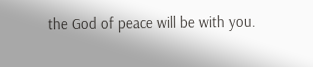the God of peace will be with you.